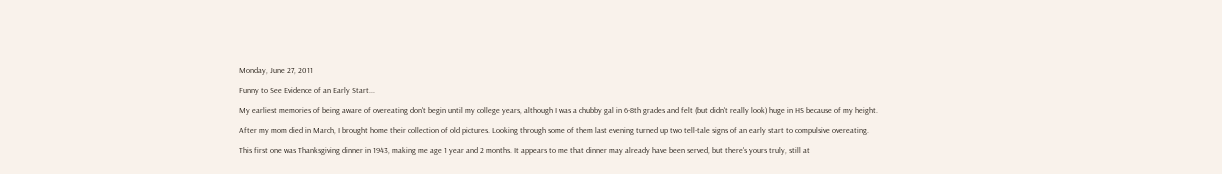Monday, June 27, 2011

Funny to See Evidence of an Early Start...

My earliest memories of being aware of overeating don't begin until my college years, although I was a chubby gal in 6-8th grades and felt (but didn't really look) huge in HS because of my height.

After my mom died in March, I brought home their collection of old pictures. Looking through some of them last evening turned up two tell-tale signs of an early start to compulsive overeating.

This first one was Thanksgiving dinner in 1943, making me age 1 year and 2 months. It appears to me that dinner may already have been served, but there's yours truly, still at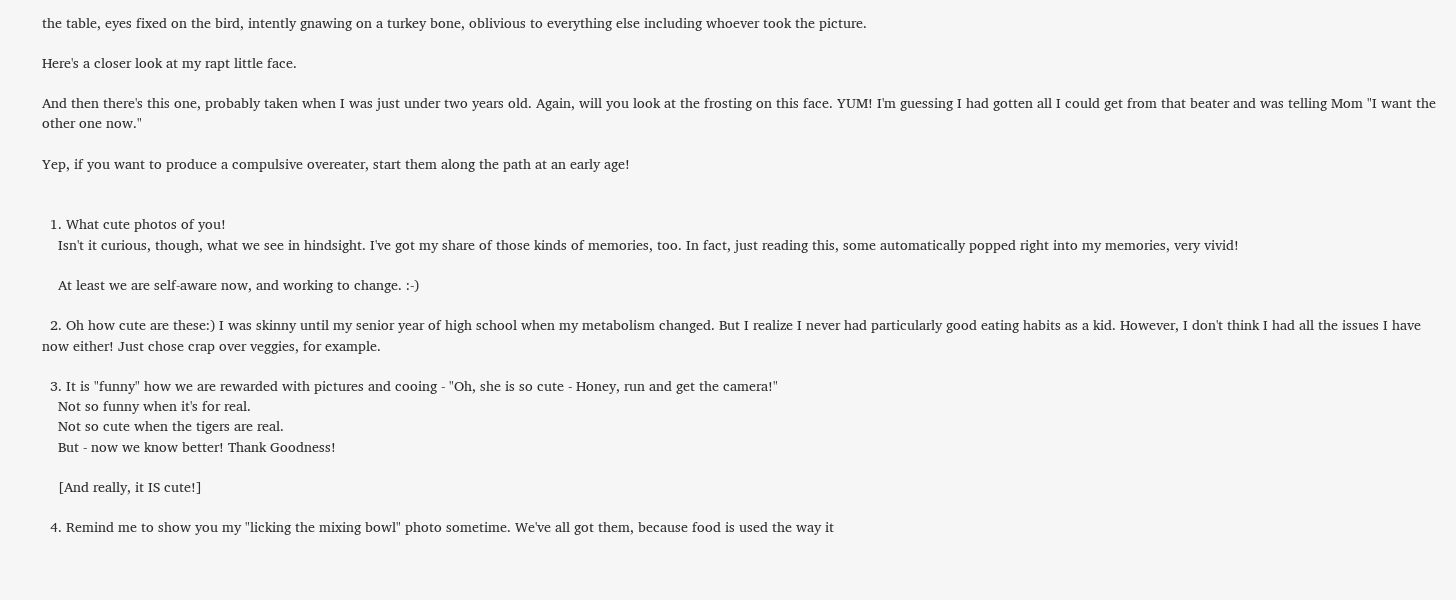the table, eyes fixed on the bird, intently gnawing on a turkey bone, oblivious to everything else including whoever took the picture.

Here's a closer look at my rapt little face.

And then there's this one, probably taken when I was just under two years old. Again, will you look at the frosting on this face. YUM! I'm guessing I had gotten all I could get from that beater and was telling Mom "I want the other one now."

Yep, if you want to produce a compulsive overeater, start them along the path at an early age!


  1. What cute photos of you!
    Isn't it curious, though, what we see in hindsight. I've got my share of those kinds of memories, too. In fact, just reading this, some automatically popped right into my memories, very vivid!

    At least we are self-aware now, and working to change. :-)

  2. Oh how cute are these:) I was skinny until my senior year of high school when my metabolism changed. But I realize I never had particularly good eating habits as a kid. However, I don't think I had all the issues I have now either! Just chose crap over veggies, for example.

  3. It is "funny" how we are rewarded with pictures and cooing - "Oh, she is so cute - Honey, run and get the camera!"
    Not so funny when it's for real.
    Not so cute when the tigers are real.
    But - now we know better! Thank Goodness!

    [And really, it IS cute!]

  4. Remind me to show you my "licking the mixing bowl" photo sometime. We've all got them, because food is used the way it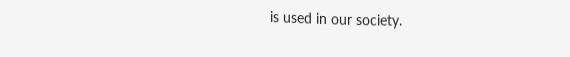is used in our society.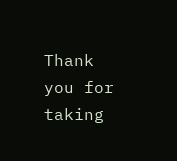Thank you for taking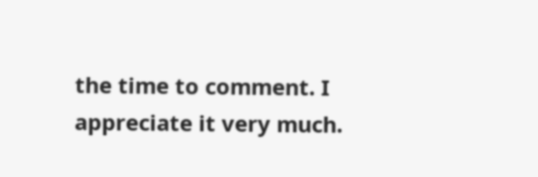the time to comment. I appreciate it very much.